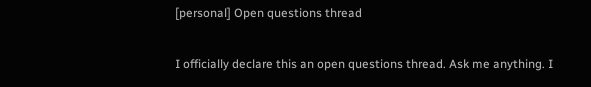[personal] Open questions thread

I officially declare this an open questions thread. Ask me anything. I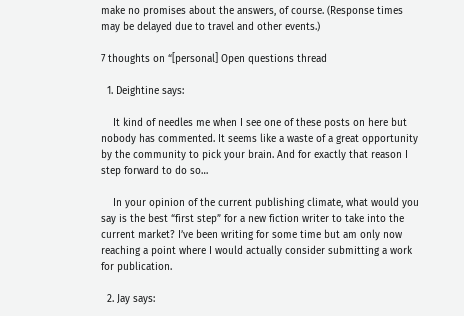make no promises about the answers, of course. (Response times may be delayed due to travel and other events.)

7 thoughts on “[personal] Open questions thread

  1. Deightine says:

    It kind of needles me when I see one of these posts on here but nobody has commented. It seems like a waste of a great opportunity by the community to pick your brain. And for exactly that reason I step forward to do so…

    In your opinion of the current publishing climate, what would you say is the best “first step” for a new fiction writer to take into the current market? I’ve been writing for some time but am only now reaching a point where I would actually consider submitting a work for publication.

  2. Jay says: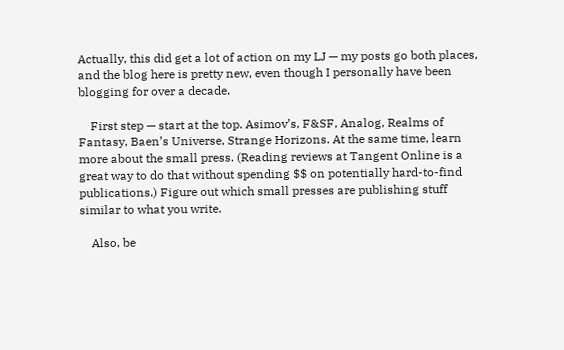Actually, this did get a lot of action on my LJ — my posts go both places, and the blog here is pretty new, even though I personally have been blogging for over a decade.

    First step — start at the top. Asimov’s, F&SF, Analog, Realms of Fantasy, Baen’s Universe, Strange Horizons. At the same time, learn more about the small press. (Reading reviews at Tangent Online is a great way to do that without spending $$ on potentially hard-to-find publications.) Figure out which small presses are publishing stuff similar to what you write.

    Also, be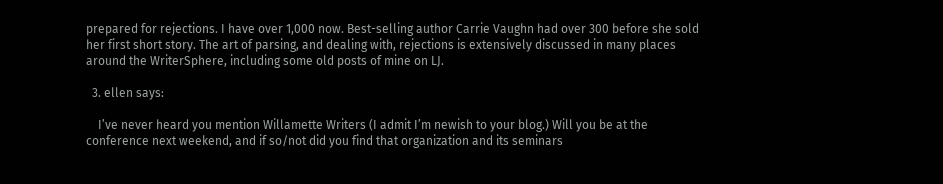prepared for rejections. I have over 1,000 now. Best-selling author Carrie Vaughn had over 300 before she sold her first short story. The art of parsing, and dealing with, rejections is extensively discussed in many places around the WriterSphere, including some old posts of mine on LJ.

  3. ellen says:

    I’ve never heard you mention Willamette Writers (I admit I’m newish to your blog.) Will you be at the conference next weekend, and if so/not did you find that organization and its seminars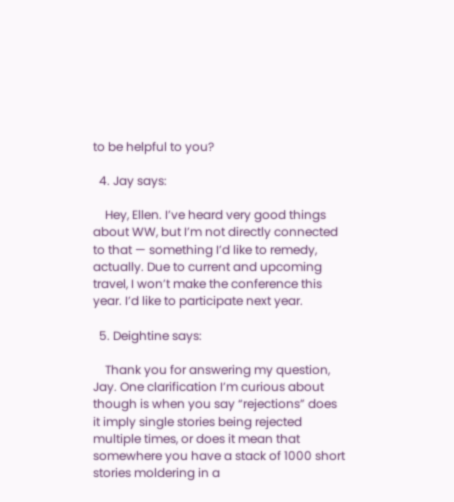to be helpful to you?

  4. Jay says:

    Hey, Ellen. I’ve heard very good things about WW, but I’m not directly connected to that — something I’d like to remedy, actually. Due to current and upcoming travel, I won’t make the conference this year. I’d like to participate next year.

  5. Deightine says:

    Thank you for answering my question, Jay. One clarification I’m curious about though is when you say “rejections” does it imply single stories being rejected multiple times, or does it mean that somewhere you have a stack of 1000 short stories moldering in a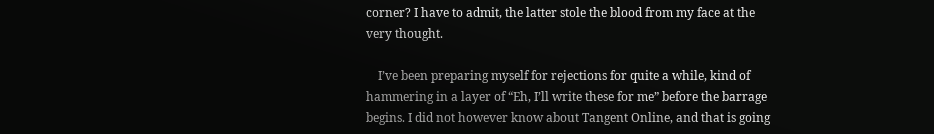corner? I have to admit, the latter stole the blood from my face at the very thought.

    I’ve been preparing myself for rejections for quite a while, kind of hammering in a layer of “Eh, I’ll write these for me” before the barrage begins. I did not however know about Tangent Online, and that is going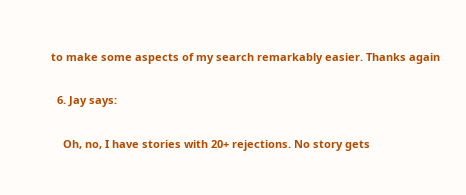to make some aspects of my search remarkably easier. Thanks again

  6. Jay says:

    Oh, no, I have stories with 20+ rejections. No story gets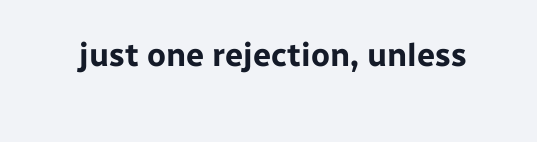just one rejection, unless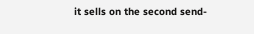it sells on the second send-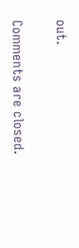out.

Comments are closed.